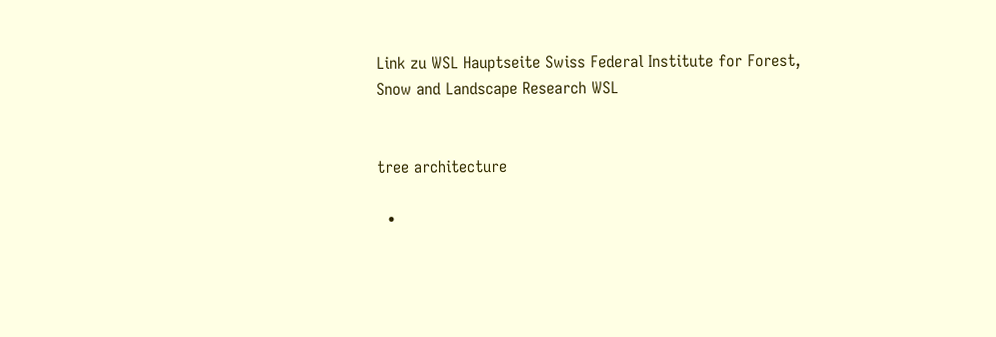Link zu WSL Hauptseite Swiss Federal Institute for Forest, Snow and Landscape Research WSL


tree architecture

  •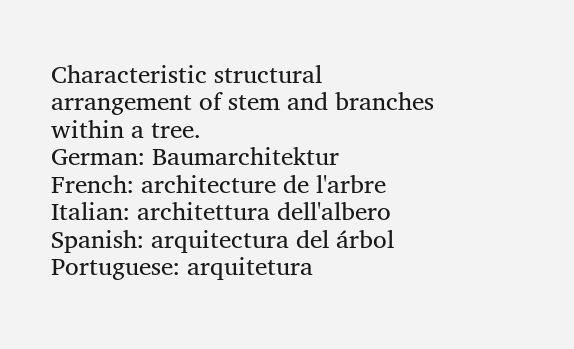Characteristic structural arrangement of stem and branches within a tree.
German: Baumarchitektur
French: architecture de l'arbre
Italian: architettura dell'albero
Spanish: arquitectura del árbol
Portuguese: arquitetura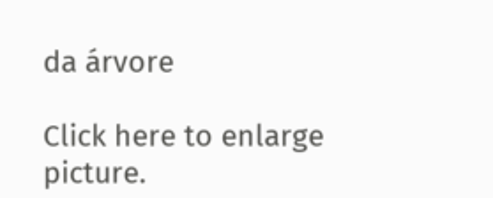da árvore

Click here to enlarge picture.